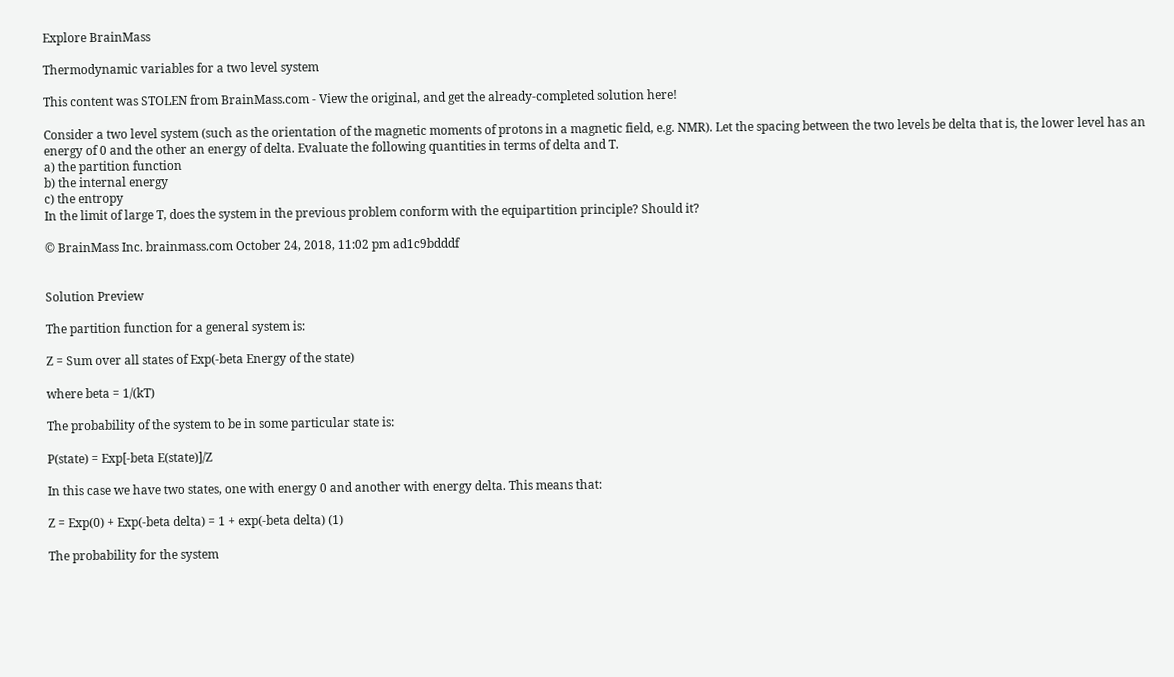Explore BrainMass

Thermodynamic variables for a two level system

This content was STOLEN from BrainMass.com - View the original, and get the already-completed solution here!

Consider a two level system (such as the orientation of the magnetic moments of protons in a magnetic field, e.g. NMR). Let the spacing between the two levels be delta that is, the lower level has an energy of 0 and the other an energy of delta. Evaluate the following quantities in terms of delta and T.
a) the partition function
b) the internal energy
c) the entropy
In the limit of large T, does the system in the previous problem conform with the equipartition principle? Should it?

© BrainMass Inc. brainmass.com October 24, 2018, 11:02 pm ad1c9bdddf


Solution Preview

The partition function for a general system is:

Z = Sum over all states of Exp(-beta Energy of the state)

where beta = 1/(kT)

The probability of the system to be in some particular state is:

P(state) = Exp[-beta E(state)]/Z

In this case we have two states, one with energy 0 and another with energy delta. This means that:

Z = Exp(0) + Exp(-beta delta) = 1 + exp(-beta delta) (1)

The probability for the system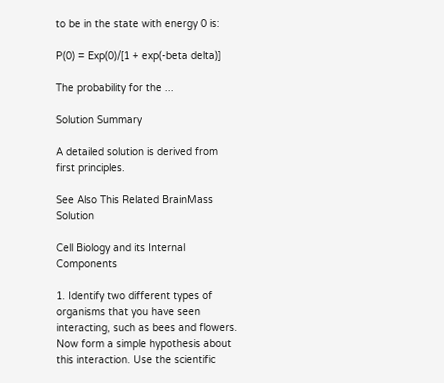to be in the state with energy 0 is:

P(0) = Exp(0)/[1 + exp(-beta delta)]

The probability for the ...

Solution Summary

A detailed solution is derived from first principles.

See Also This Related BrainMass Solution

Cell Biology and its Internal Components

1. Identify two different types of organisms that you have seen interacting, such as bees and flowers. Now form a simple hypothesis about this interaction. Use the scientific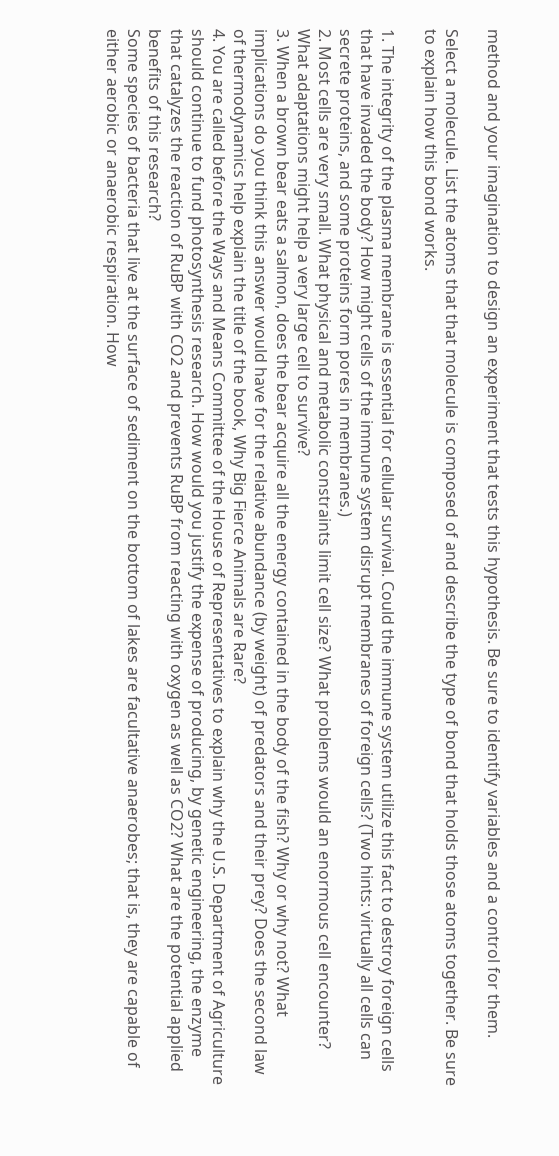method and your imagination to design an experiment that tests this hypothesis. Be sure to identify variables and a control for them.

Select a molecule. List the atoms that that molecule is composed of and describe the type of bond that holds those atoms together. Be sure to explain how this bond works.

1. The integrity of the plasma membrane is essential for cellular survival. Could the immune system utilize this fact to destroy foreign cells that have invaded the body? How might cells of the immune system disrupt membranes of foreign cells? (Two hints: virtually all cells can secrete proteins, and some proteins form pores in membranes.)
2. Most cells are very small. What physical and metabolic constraints limit cell size? What problems would an enormous cell encounter? What adaptations might help a very large cell to survive?
3. When a brown bear eats a salmon, does the bear acquire all the energy contained in the body of the fish? Why or why not? What implications do you think this answer would have for the relative abundance (by weight) of predators and their prey? Does the second law of thermodynamics help explain the title of the book, Why Big Fierce Animals are Rare?
4. You are called before the Ways and Means Committee of the House of Representatives to explain why the U.S. Department of Agriculture should continue to fund photosynthesis research. How would you justify the expense of producing, by genetic engineering, the enzyme that catalyzes the reaction of RuBP with CO2 and prevents RuBP from reacting with oxygen as well as CO2? What are the potential applied benefits of this research?
Some species of bacteria that live at the surface of sediment on the bottom of lakes are facultative anaerobes; that is, they are capable of either aerobic or anaerobic respiration. How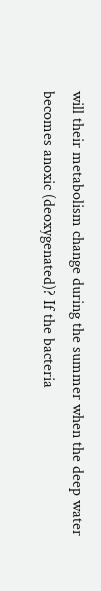will their metabolism change during the summer when the deep water becomes anoxic (deoxygenated)? If the bacteria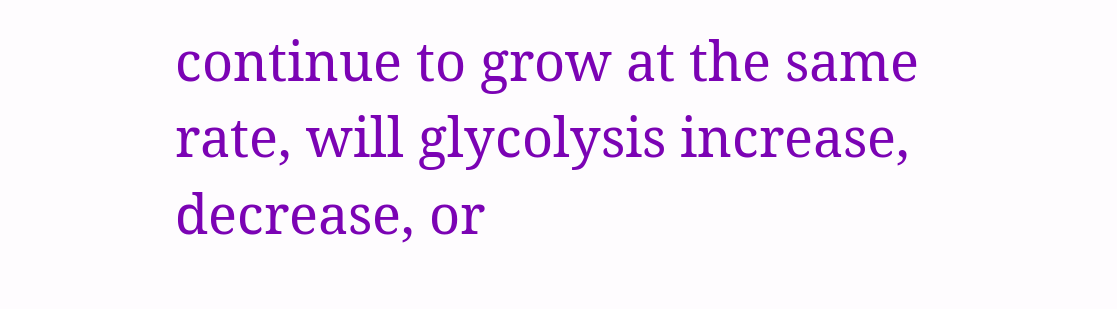continue to grow at the same rate, will glycolysis increase, decrease, or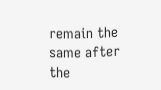remain the same after the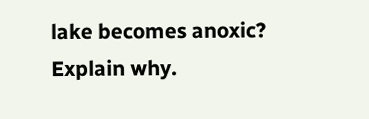lake becomes anoxic? Explain why.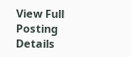View Full Posting Details